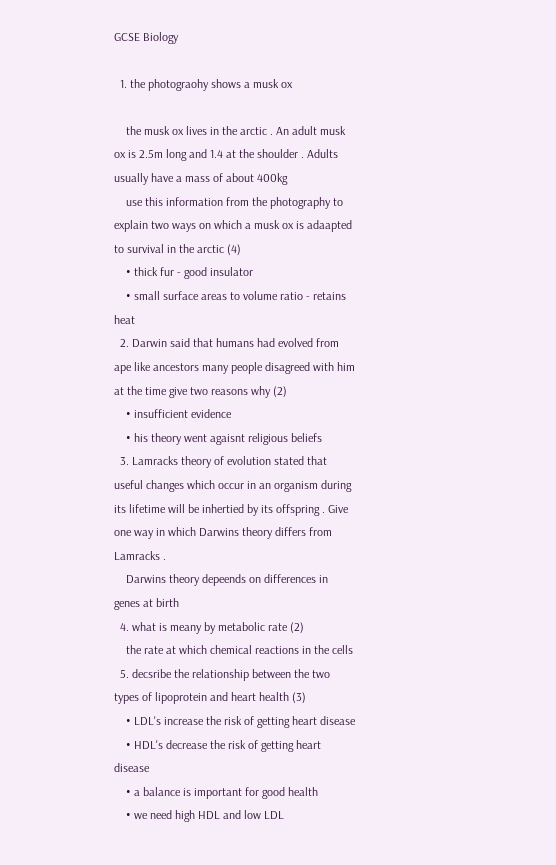GCSE Biology

  1. the photograohy shows a musk ox

    the musk ox lives in the arctic . An adult musk ox is 2.5m long and 1.4 at the shoulder . Adults usually have a mass of about 400kg
    use this information from the photography to explain two ways on which a musk ox is adaapted to survival in the arctic (4)
    • thick fur - good insulator
    • small surface areas to volume ratio - retains heat
  2. Darwin said that humans had evolved from ape like ancestors many people disagreed with him at the time give two reasons why (2)
    • insufficient evidence
    • his theory went agaisnt religious beliefs
  3. Lamracks theory of evolution stated that useful changes which occur in an organism during its lifetime will be inhertied by its offspring . Give one way in which Darwins theory differs from Lamracks .
    Darwins theory depeends on differences in genes at birth
  4. what is meany by metabolic rate (2)
    the rate at which chemical reactions in the cells
  5. decsribe the relationship between the two types of lipoprotein and heart health (3)
    • LDL's increase the risk of getting heart disease
    • HDL's decrease the risk of getting heart disease
    • a balance is important for good health
    • we need high HDL and low LDL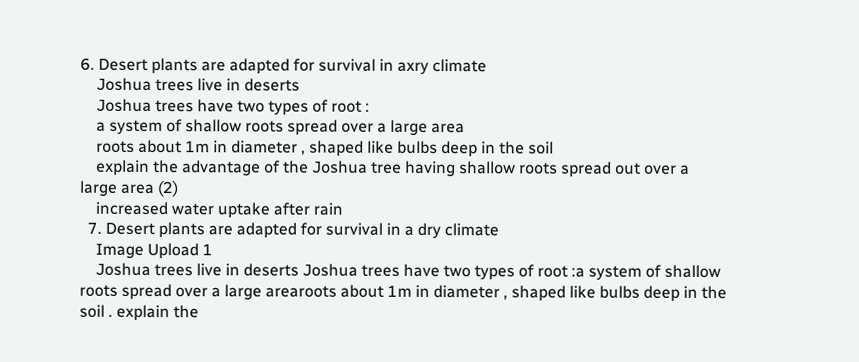6. Desert plants are adapted for survival in axry climate
    Joshua trees live in deserts
    Joshua trees have two types of root :
    a system of shallow roots spread over a large area
    roots about 1m in diameter , shaped like bulbs deep in the soil
    explain the advantage of the Joshua tree having shallow roots spread out over a large area (2)
    increased water uptake after rain
  7. Desert plants are adapted for survival in a dry climate
    Image Upload 1
    Joshua trees live in deserts Joshua trees have two types of root :a system of shallow roots spread over a large arearoots about 1m in diameter , shaped like bulbs deep in the soil . explain the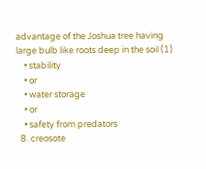advantage of the Joshua tree having large bulb like roots deep in the soil (1)
    • stability
    • or
    • water storage
    • or
    • safety from predators
  8. creosote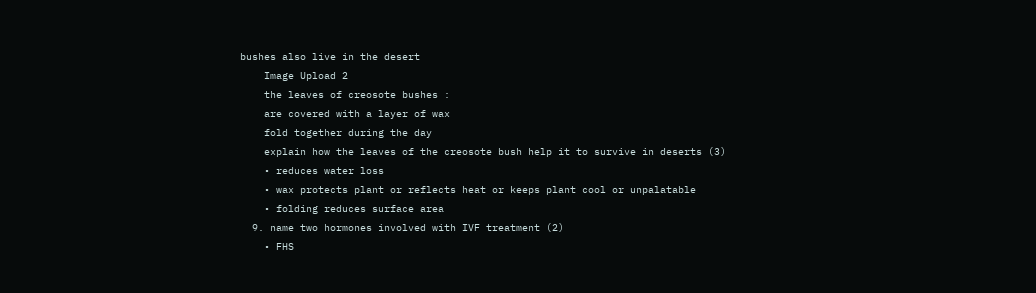bushes also live in the desert
    Image Upload 2
    the leaves of creosote bushes :
    are covered with a layer of wax
    fold together during the day
    explain how the leaves of the creosote bush help it to survive in deserts (3)
    • reduces water loss
    • wax protects plant or reflects heat or keeps plant cool or unpalatable
    • folding reduces surface area
  9. name two hormones involved with IVF treatment (2)
    • FHS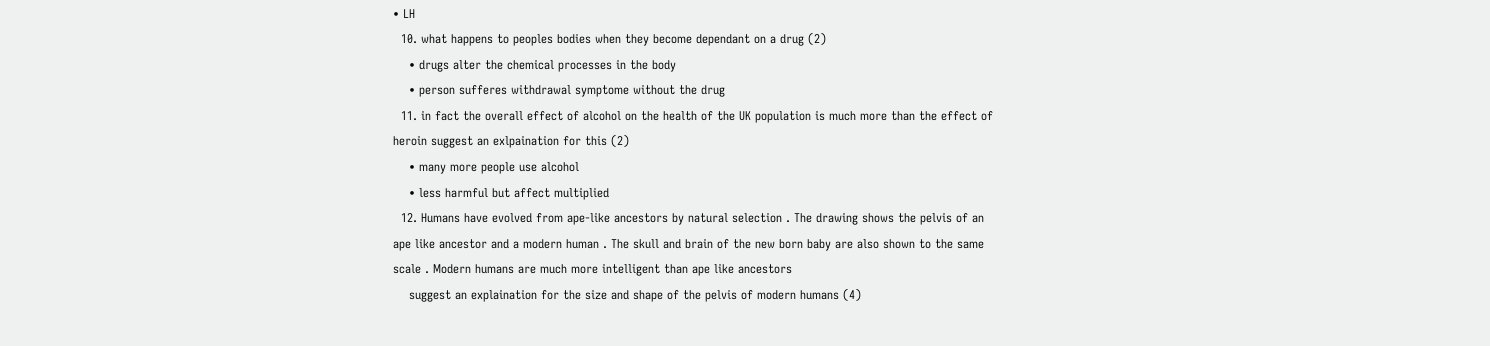• LH
  10. what happens to peoples bodies when they become dependant on a drug (2)
    • drugs alter the chemical processes in the body
    • person sufferes withdrawal symptome without the drug
  11. in fact the overall effect of alcohol on the health of the UK population is much more than the effect of heroin suggest an exlpaination for this (2)
    • many more people use alcohol
    • less harmful but affect multiplied
  12. Humans have evolved from ape-like ancestors by natural selection . The drawing shows the pelvis of an ape like ancestor and a modern human . The skull and brain of the new born baby are also shown to the same scale . Modern humans are much more intelligent than ape like ancestors
    suggest an explaination for the size and shape of the pelvis of modern humans (4)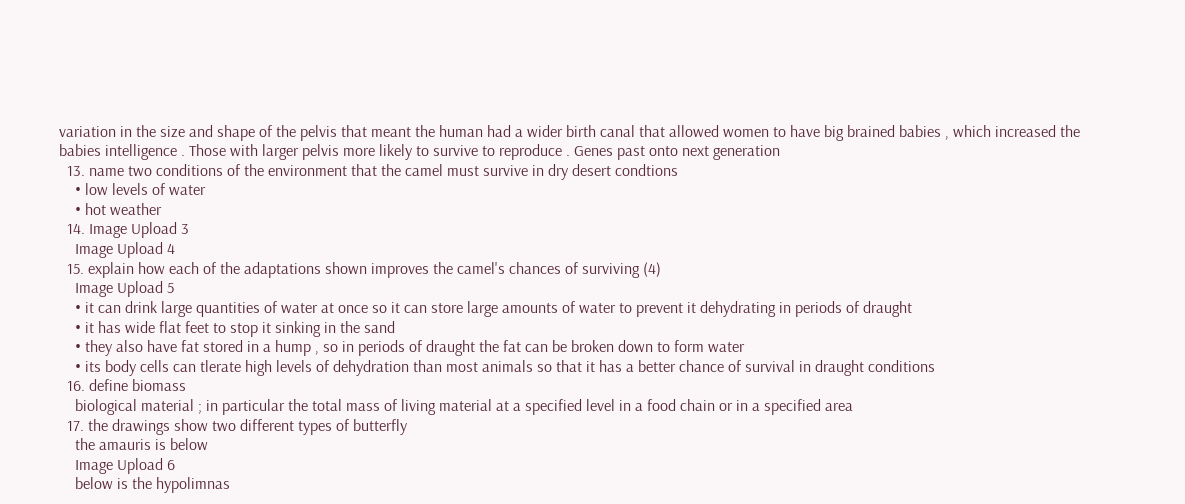variation in the size and shape of the pelvis that meant the human had a wider birth canal that allowed women to have big brained babies , which increased the babies intelligence . Those with larger pelvis more likely to survive to reproduce . Genes past onto next generation
  13. name two conditions of the environment that the camel must survive in dry desert condtions
    • low levels of water
    • hot weather
  14. Image Upload 3
    Image Upload 4
  15. explain how each of the adaptations shown improves the camel's chances of surviving (4)
    Image Upload 5
    • it can drink large quantities of water at once so it can store large amounts of water to prevent it dehydrating in periods of draught
    • it has wide flat feet to stop it sinking in the sand
    • they also have fat stored in a hump , so in periods of draught the fat can be broken down to form water
    • its body cells can tlerate high levels of dehydration than most animals so that it has a better chance of survival in draught conditions
  16. define biomass
    biological material ; in particular the total mass of living material at a specified level in a food chain or in a specified area
  17. the drawings show two different types of butterfly
    the amauris is below
    Image Upload 6
    below is the hypolimnas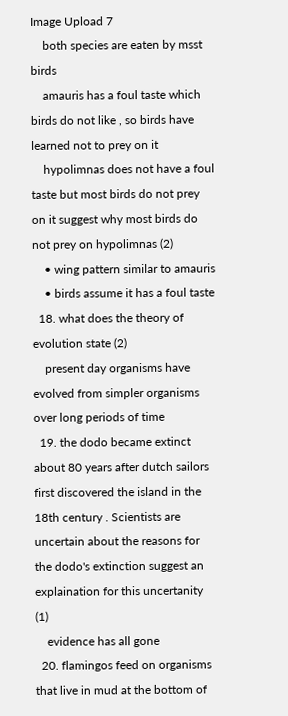Image Upload 7
    both species are eaten by msst birds
    amauris has a foul taste which birds do not like , so birds have learned not to prey on it
    hypolimnas does not have a foul taste but most birds do not prey on it suggest why most birds do not prey on hypolimnas (2)
    • wing pattern similar to amauris
    • birds assume it has a foul taste
  18. what does the theory of evolution state (2)
    present day organisms have evolved from simpler organisms over long periods of time
  19. the dodo became extinct about 80 years after dutch sailors first discovered the island in the 18th century . Scientists are uncertain about the reasons for the dodo's extinction suggest an explaination for this uncertanity (1)
    evidence has all gone
  20. flamingos feed on organisms that live in mud at the bottom of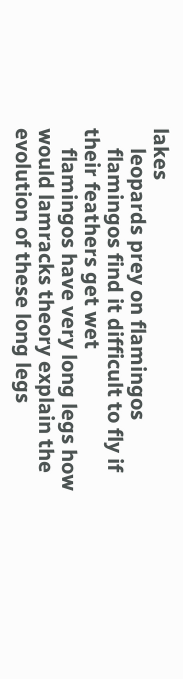lakes
    leopards prey on flamingos
    flamingos find it difficult to fly if their feathers get wet
    flamingos have very long legs how would lamracks theory explain the evolution of these long legs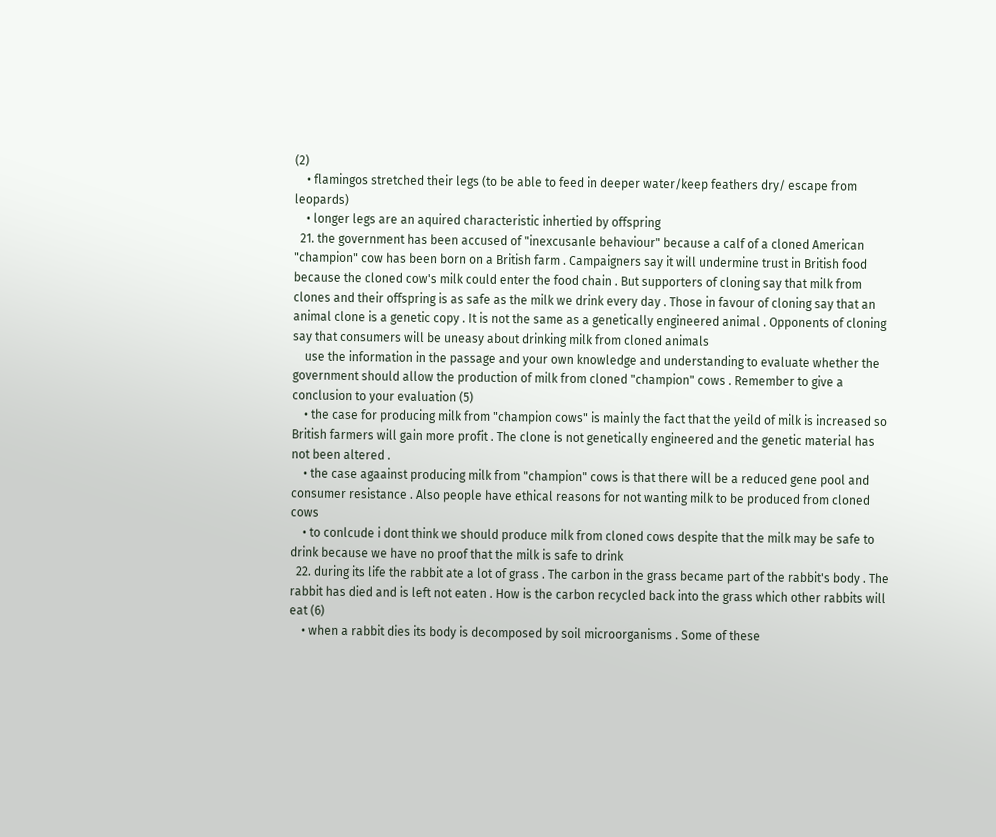(2)
    • flamingos stretched their legs (to be able to feed in deeper water/keep feathers dry/ escape from leopards)
    • longer legs are an aquired characteristic inhertied by offspring
  21. the government has been accused of "inexcusanle behaviour" because a calf of a cloned American "champion" cow has been born on a British farm . Campaigners say it will undermine trust in British food because the cloned cow's milk could enter the food chain . But supporters of cloning say that milk from clones and their offspring is as safe as the milk we drink every day . Those in favour of cloning say that an animal clone is a genetic copy . It is not the same as a genetically engineered animal . Opponents of cloning say that consumers will be uneasy about drinking milk from cloned animals
    use the information in the passage and your own knowledge and understanding to evaluate whether the government should allow the production of milk from cloned "champion" cows . Remember to give a conclusion to your evaluation (5)
    • the case for producing milk from "champion cows" is mainly the fact that the yeild of milk is increased so British farmers will gain more profit . The clone is not genetically engineered and the genetic material has not been altered .
    • the case agaainst producing milk from "champion" cows is that there will be a reduced gene pool and consumer resistance . Also people have ethical reasons for not wanting milk to be produced from cloned cows
    • to conlcude i dont think we should produce milk from cloned cows despite that the milk may be safe to drink because we have no proof that the milk is safe to drink
  22. during its life the rabbit ate a lot of grass . The carbon in the grass became part of the rabbit's body . The rabbit has died and is left not eaten . How is the carbon recycled back into the grass which other rabbits will eat (6)
    • when a rabbit dies its body is decomposed by soil microorganisms . Some of these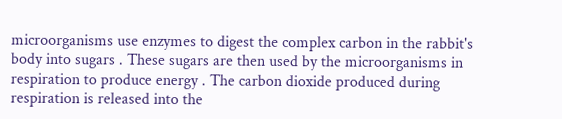microorganisms use enzymes to digest the complex carbon in the rabbit's body into sugars . These sugars are then used by the microorganisms in respiration to produce energy . The carbon dioxide produced during respiration is released into the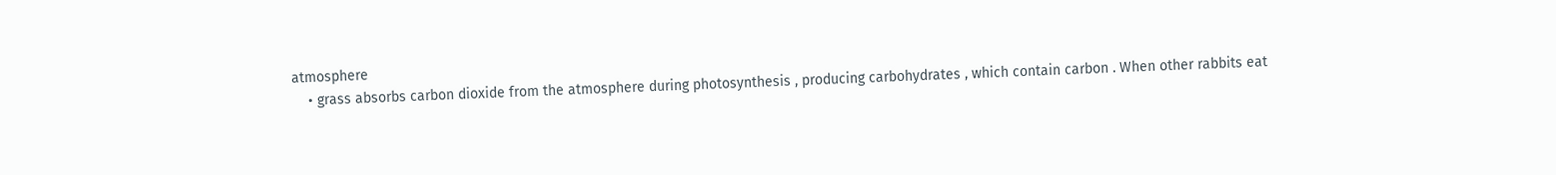atmosphere
    • grass absorbs carbon dioxide from the atmosphere during photosynthesis , producing carbohydrates , which contain carbon . When other rabbits eat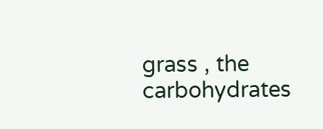grass , the carbohydrates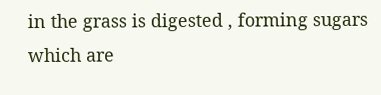in the grass is digested , forming sugars which are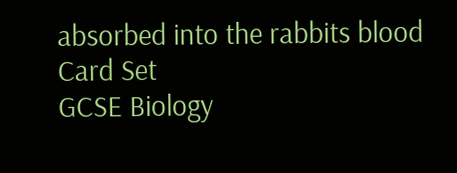absorbed into the rabbits blood
Card Set
GCSE Biology